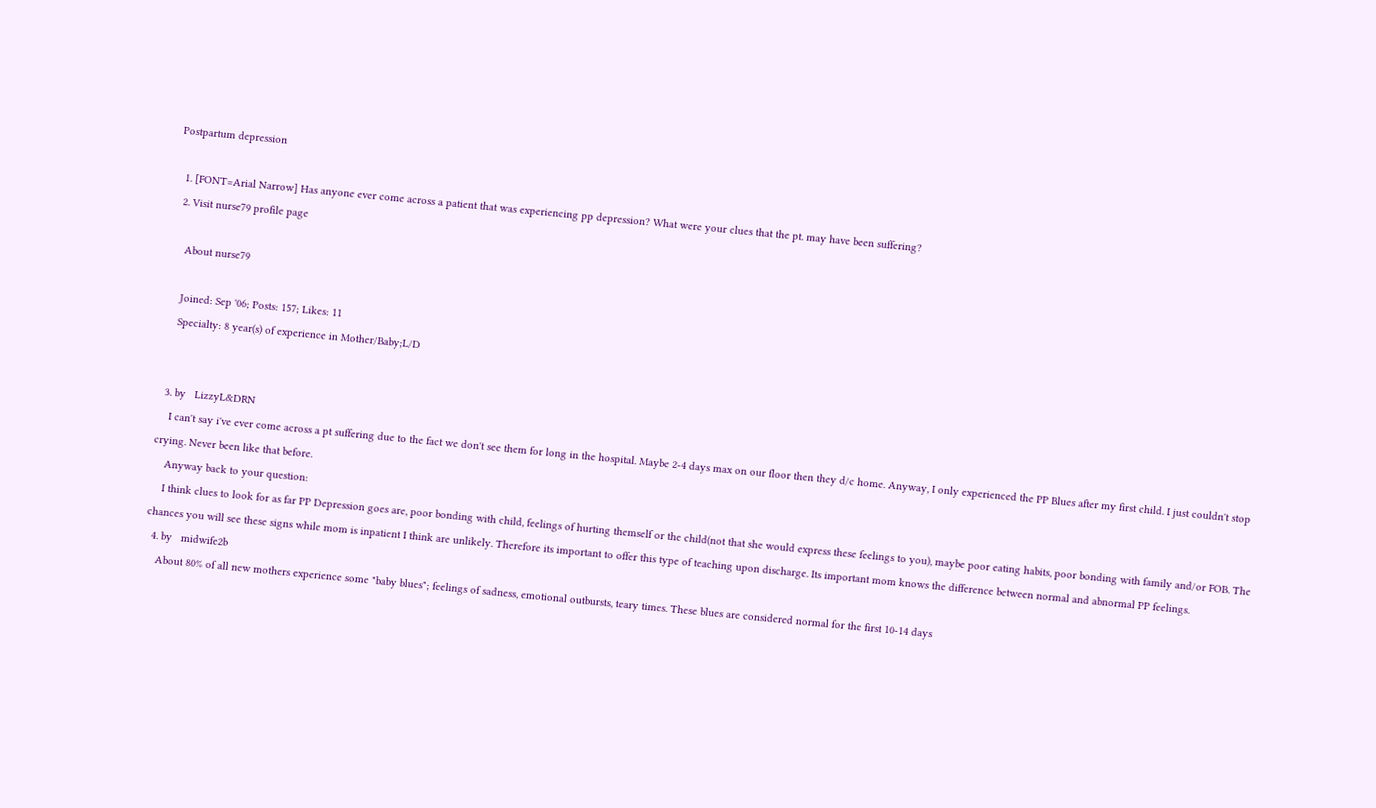Postpartum depression

  1. [FONT=Arial Narrow] Has anyone ever come across a patient that was experiencing pp depression? What were your clues that the pt. may have been suffering?
  2. Visit nurse79 profile page

    About nurse79

    Joined: Sep '06; Posts: 157; Likes: 11
    Specialty: 8 year(s) of experience in Mother/Baby;L/D


  3. by   LizzyL&DRN
    I can't say i've ever come across a pt suffering due to the fact we don't see them for long in the hospital. Maybe 2-4 days max on our floor then they d/c home. Anyway, I only experienced the PP Blues after my first child. I just couldn't stop crying. Never been like that before.
    Anyway back to your question:
    I think clues to look for as far PP Depression goes are, poor bonding with child, feelings of hurting themself or the child(not that she would express these feelings to you), maybe poor eating habits, poor bonding with family and/or FOB. The chances you will see these signs while mom is inpatient I think are unlikely. Therefore its important to offer this type of teaching upon discharge. Its important mom knows the difference between normal and abnormal PP feelings.
  4. by   midwife2b
    About 80% of all new mothers experience some "baby blues"; feelings of sadness, emotional outbursts, teary times. These blues are considered normal for the first 10-14 days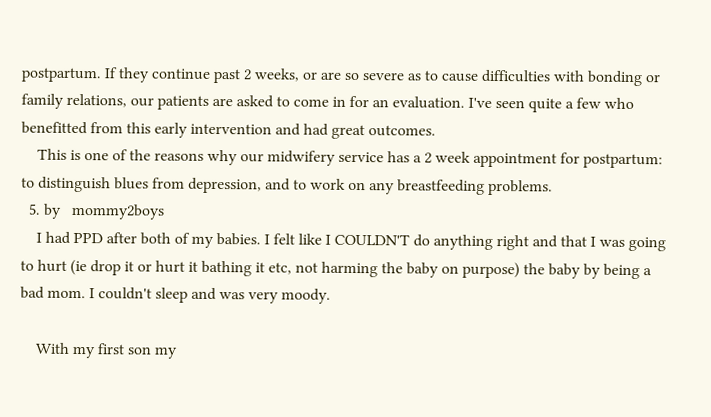postpartum. If they continue past 2 weeks, or are so severe as to cause difficulties with bonding or family relations, our patients are asked to come in for an evaluation. I've seen quite a few who benefitted from this early intervention and had great outcomes.
    This is one of the reasons why our midwifery service has a 2 week appointment for postpartum: to distinguish blues from depression, and to work on any breastfeeding problems.
  5. by   mommy2boys
    I had PPD after both of my babies. I felt like I COULDN'T do anything right and that I was going to hurt (ie drop it or hurt it bathing it etc, not harming the baby on purpose) the baby by being a bad mom. I couldn't sleep and was very moody.

    With my first son my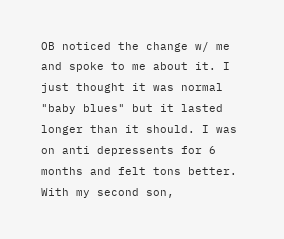OB noticed the change w/ me and spoke to me about it. I just thought it was normal "baby blues" but it lasted longer than it should. I was on anti depressents for 6 months and felt tons better. With my second son,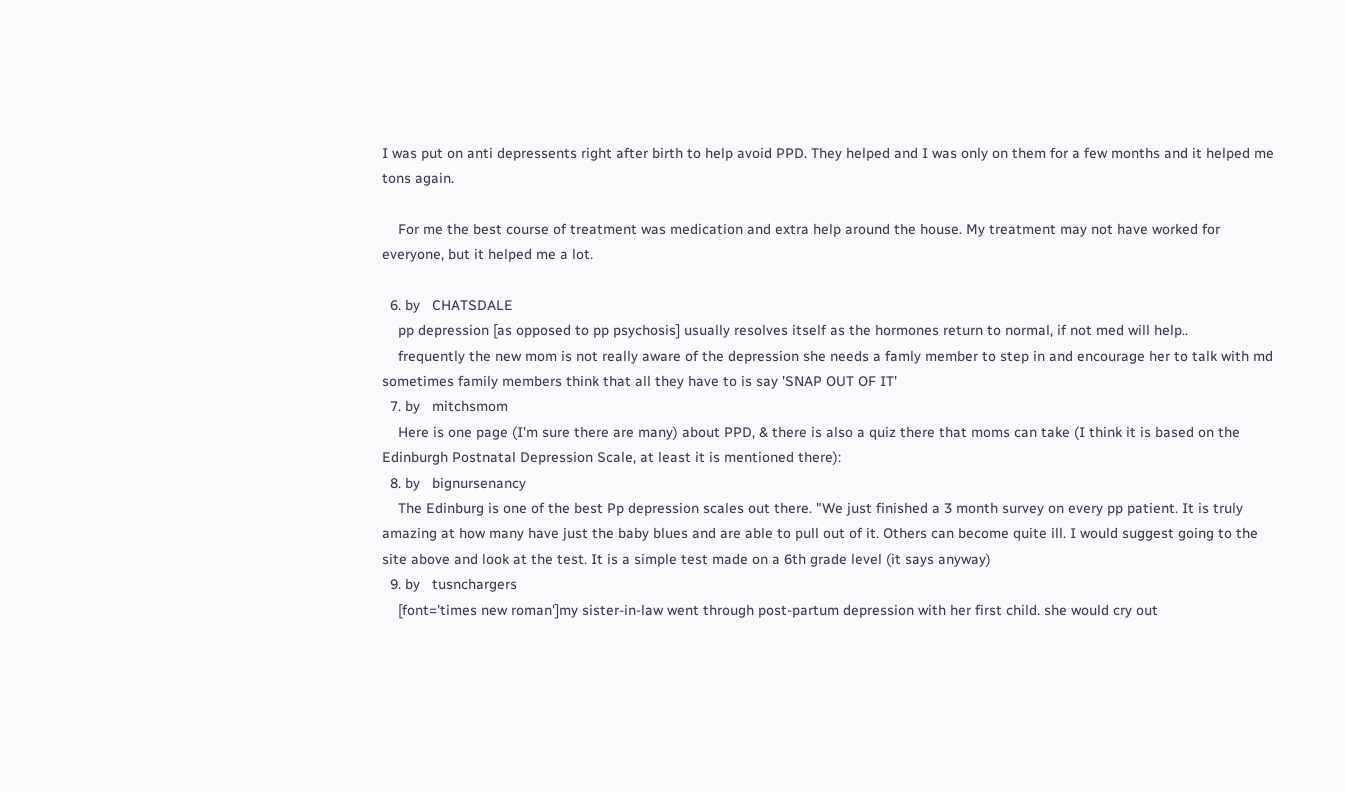I was put on anti depressents right after birth to help avoid PPD. They helped and I was only on them for a few months and it helped me tons again.

    For me the best course of treatment was medication and extra help around the house. My treatment may not have worked for everyone, but it helped me a lot.

  6. by   CHATSDALE
    pp depression [as opposed to pp psychosis] usually resolves itself as the hormones return to normal, if not med will help..
    frequently the new mom is not really aware of the depression she needs a famly member to step in and encourage her to talk with md sometimes family members think that all they have to is say 'SNAP OUT OF IT'
  7. by   mitchsmom
    Here is one page (I'm sure there are many) about PPD, & there is also a quiz there that moms can take (I think it is based on the Edinburgh Postnatal Depression Scale, at least it is mentioned there):
  8. by   bignursenancy
    The Edinburg is one of the best Pp depression scales out there. "We just finished a 3 month survey on every pp patient. It is truly amazing at how many have just the baby blues and are able to pull out of it. Others can become quite ill. I would suggest going to the site above and look at the test. It is a simple test made on a 6th grade level (it says anyway)
  9. by   tusnchargers
    [font='times new roman']my sister-in-law went through post-partum depression with her first child. she would cry out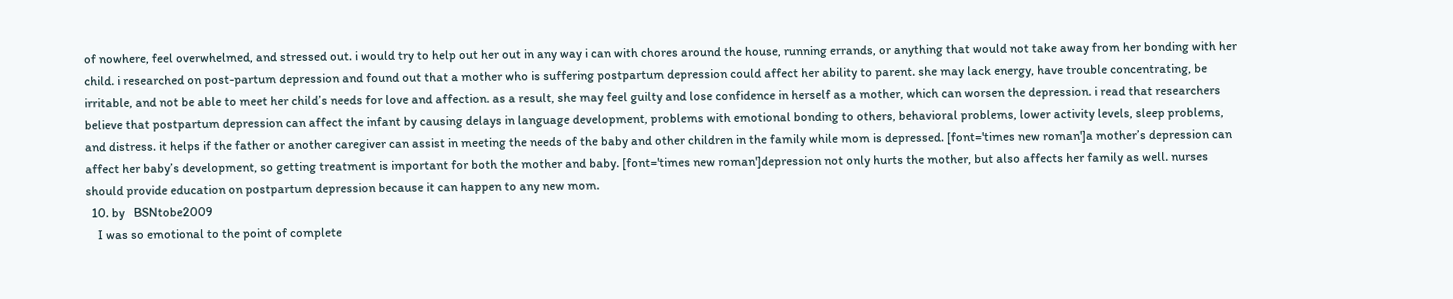of nowhere, feel overwhelmed, and stressed out. i would try to help out her out in any way i can with chores around the house, running errands, or anything that would not take away from her bonding with her child. i researched on post-partum depression and found out that a mother who is suffering postpartum depression could affect her ability to parent. she may lack energy, have trouble concentrating, be irritable, and not be able to meet her child’s needs for love and affection. as a result, she may feel guilty and lose confidence in herself as a mother, which can worsen the depression. i read that researchers believe that postpartum depression can affect the infant by causing delays in language development, problems with emotional bonding to others, behavioral problems, lower activity levels, sleep problems, and distress. it helps if the father or another caregiver can assist in meeting the needs of the baby and other children in the family while mom is depressed. [font='times new roman']a mother’s depression can affect her baby’s development, so getting treatment is important for both the mother and baby. [font='times new roman']depression not only hurts the mother, but also affects her family as well. nurses should provide education on postpartum depression because it can happen to any new mom.
  10. by   BSNtobe2009
    I was so emotional to the point of complete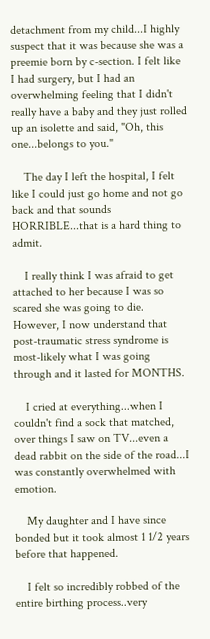detachment from my child...I highly suspect that it was because she was a preemie born by c-section. I felt like I had surgery, but I had an overwhelming feeling that I didn't really have a baby and they just rolled up an isolette and said, "Oh, this one...belongs to you."

    The day I left the hospital, I felt like I could just go home and not go back and that sounds HORRIBLE...that is a hard thing to admit.

    I really think I was afraid to get attached to her because I was so scared she was going to die. However, I now understand that post-traumatic stress syndrome is most-likely what I was going through and it lasted for MONTHS.

    I cried at everything...when I couldn't find a sock that matched, over things I saw on TV...even a dead rabbit on the side of the road...I was constantly overwhelmed with emotion.

    My daughter and I have since bonded but it took almost 1 1/2 years before that happened.

    I felt so incredibly robbed of the entire birthing process..very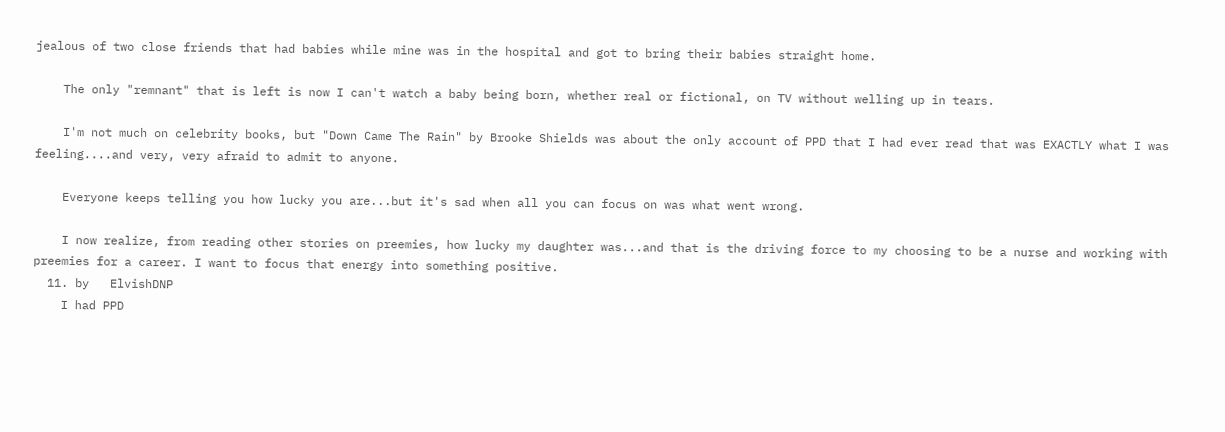jealous of two close friends that had babies while mine was in the hospital and got to bring their babies straight home.

    The only "remnant" that is left is now I can't watch a baby being born, whether real or fictional, on TV without welling up in tears.

    I'm not much on celebrity books, but "Down Came The Rain" by Brooke Shields was about the only account of PPD that I had ever read that was EXACTLY what I was feeling....and very, very afraid to admit to anyone.

    Everyone keeps telling you how lucky you are...but it's sad when all you can focus on was what went wrong.

    I now realize, from reading other stories on preemies, how lucky my daughter was...and that is the driving force to my choosing to be a nurse and working with preemies for a career. I want to focus that energy into something positive.
  11. by   ElvishDNP
    I had PPD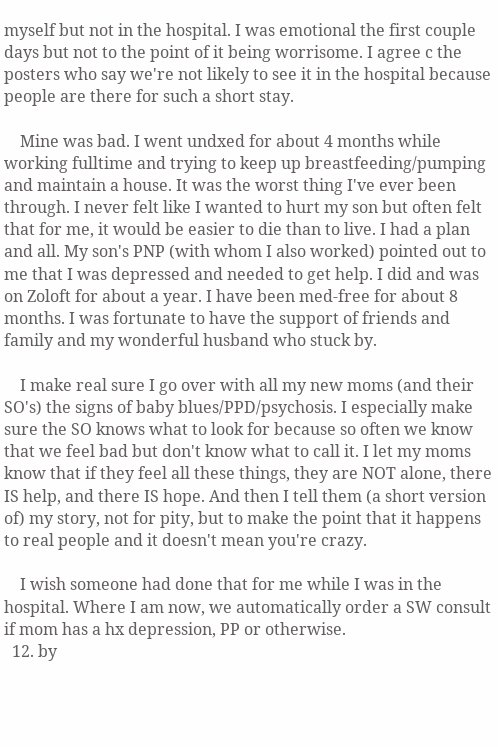myself but not in the hospital. I was emotional the first couple days but not to the point of it being worrisome. I agree c the posters who say we're not likely to see it in the hospital because people are there for such a short stay.

    Mine was bad. I went undxed for about 4 months while working fulltime and trying to keep up breastfeeding/pumping and maintain a house. It was the worst thing I've ever been through. I never felt like I wanted to hurt my son but often felt that for me, it would be easier to die than to live. I had a plan and all. My son's PNP (with whom I also worked) pointed out to me that I was depressed and needed to get help. I did and was on Zoloft for about a year. I have been med-free for about 8 months. I was fortunate to have the support of friends and family and my wonderful husband who stuck by.

    I make real sure I go over with all my new moms (and their SO's) the signs of baby blues/PPD/psychosis. I especially make sure the SO knows what to look for because so often we know that we feel bad but don't know what to call it. I let my moms know that if they feel all these things, they are NOT alone, there IS help, and there IS hope. And then I tell them (a short version of) my story, not for pity, but to make the point that it happens to real people and it doesn't mean you're crazy.

    I wish someone had done that for me while I was in the hospital. Where I am now, we automatically order a SW consult if mom has a hx depression, PP or otherwise.
  12. by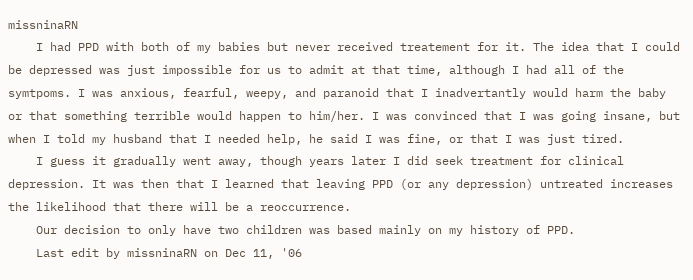missninaRN
    I had PPD with both of my babies but never received treatement for it. The idea that I could be depressed was just impossible for us to admit at that time, although I had all of the symtpoms. I was anxious, fearful, weepy, and paranoid that I inadvertantly would harm the baby or that something terrible would happen to him/her. I was convinced that I was going insane, but when I told my husband that I needed help, he said I was fine, or that I was just tired.
    I guess it gradually went away, though years later I did seek treatment for clinical depression. It was then that I learned that leaving PPD (or any depression) untreated increases the likelihood that there will be a reoccurrence.
    Our decision to only have two children was based mainly on my history of PPD.
    Last edit by missninaRN on Dec 11, '06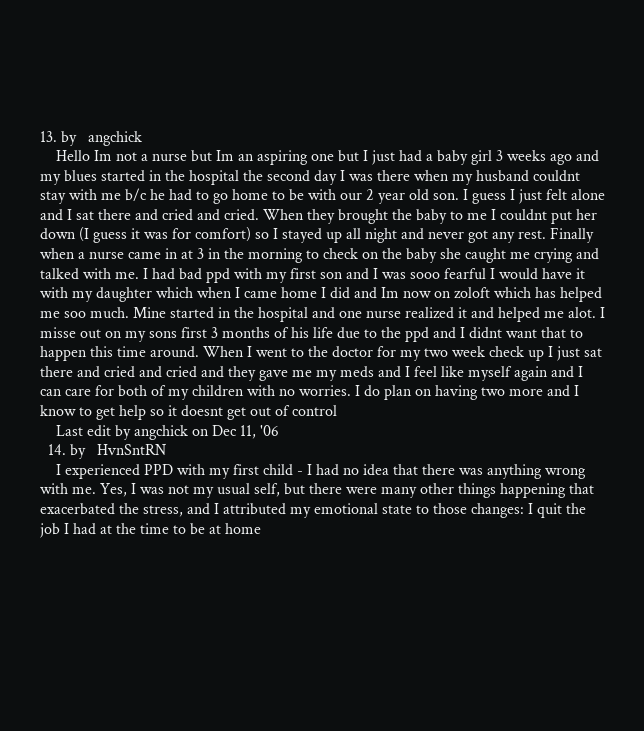13. by   angchick
    Hello Im not a nurse but Im an aspiring one but I just had a baby girl 3 weeks ago and my blues started in the hospital the second day I was there when my husband couldnt stay with me b/c he had to go home to be with our 2 year old son. I guess I just felt alone and I sat there and cried and cried. When they brought the baby to me I couldnt put her down (I guess it was for comfort) so I stayed up all night and never got any rest. Finally when a nurse came in at 3 in the morning to check on the baby she caught me crying and talked with me. I had bad ppd with my first son and I was sooo fearful I would have it with my daughter which when I came home I did and Im now on zoloft which has helped me soo much. Mine started in the hospital and one nurse realized it and helped me alot. I misse out on my sons first 3 months of his life due to the ppd and I didnt want that to happen this time around. When I went to the doctor for my two week check up I just sat there and cried and cried and they gave me my meds and I feel like myself again and I can care for both of my children with no worries. I do plan on having two more and I know to get help so it doesnt get out of control
    Last edit by angchick on Dec 11, '06
  14. by   HvnSntRN
    I experienced PPD with my first child - I had no idea that there was anything wrong with me. Yes, I was not my usual self, but there were many other things happening that exacerbated the stress, and I attributed my emotional state to those changes: I quit the job I had at the time to be at home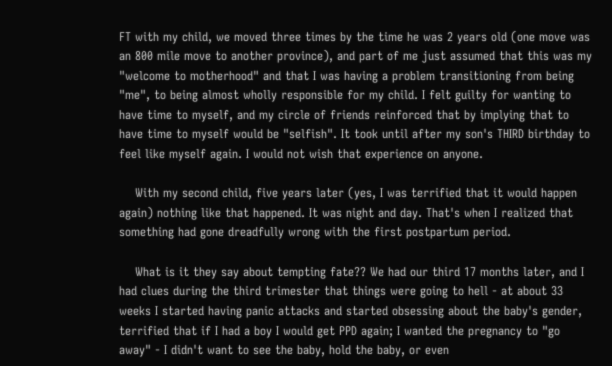FT with my child, we moved three times by the time he was 2 years old (one move was an 800 mile move to another province), and part of me just assumed that this was my "welcome to motherhood" and that I was having a problem transitioning from being "me", to being almost wholly responsible for my child. I felt guilty for wanting to have time to myself, and my circle of friends reinforced that by implying that to have time to myself would be "selfish". It took until after my son's THIRD birthday to feel like myself again. I would not wish that experience on anyone.

    With my second child, five years later (yes, I was terrified that it would happen again) nothing like that happened. It was night and day. That's when I realized that something had gone dreadfully wrong with the first postpartum period.

    What is it they say about tempting fate?? We had our third 17 months later, and I had clues during the third trimester that things were going to hell - at about 33 weeks I started having panic attacks and started obsessing about the baby's gender, terrified that if I had a boy I would get PPD again; I wanted the pregnancy to "go away" - I didn't want to see the baby, hold the baby, or even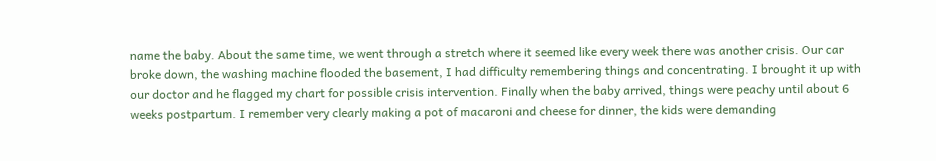name the baby. About the same time, we went through a stretch where it seemed like every week there was another crisis. Our car broke down, the washing machine flooded the basement, I had difficulty remembering things and concentrating. I brought it up with our doctor and he flagged my chart for possible crisis intervention. Finally when the baby arrived, things were peachy until about 6 weeks postpartum. I remember very clearly making a pot of macaroni and cheese for dinner, the kids were demanding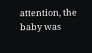attention, the baby was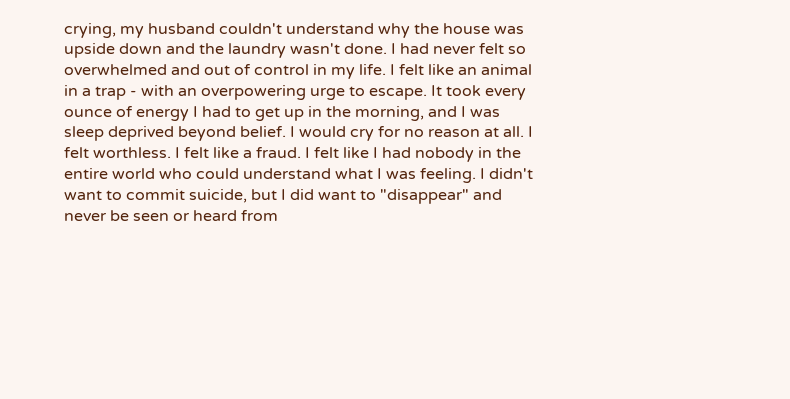crying, my husband couldn't understand why the house was upside down and the laundry wasn't done. I had never felt so overwhelmed and out of control in my life. I felt like an animal in a trap - with an overpowering urge to escape. It took every ounce of energy I had to get up in the morning, and I was sleep deprived beyond belief. I would cry for no reason at all. I felt worthless. I felt like a fraud. I felt like I had nobody in the entire world who could understand what I was feeling. I didn't want to commit suicide, but I did want to "disappear" and never be seen or heard from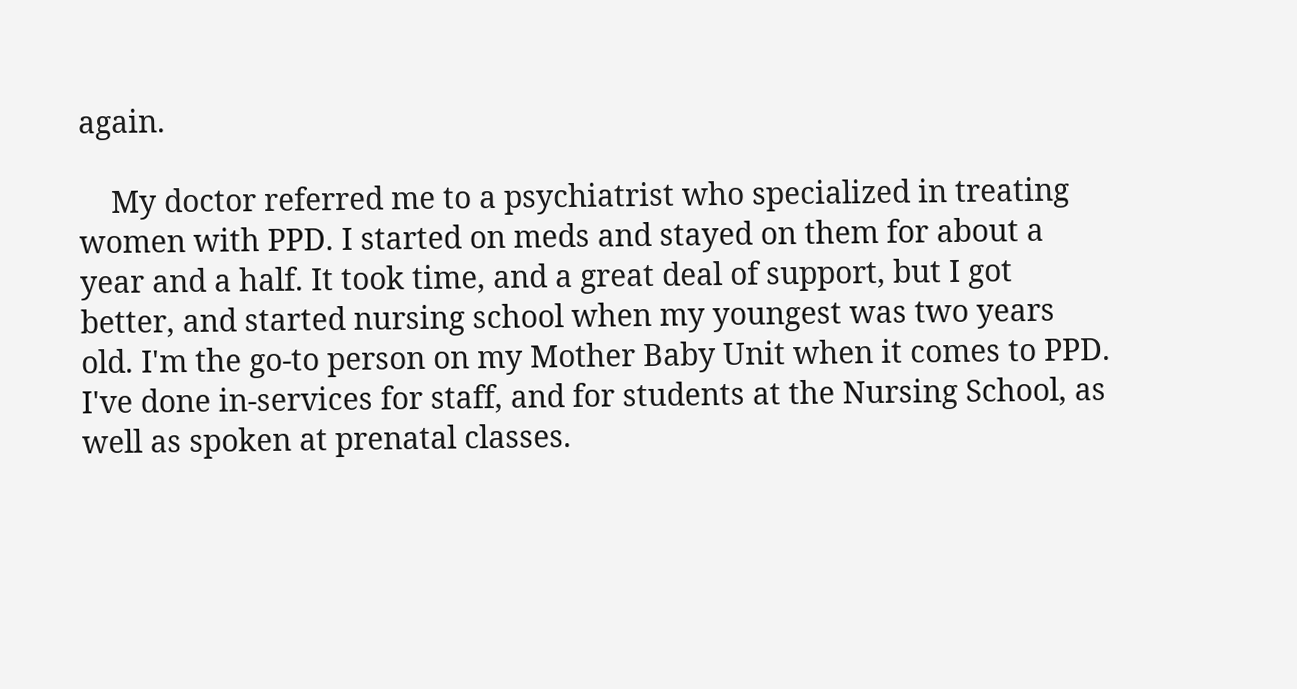again.

    My doctor referred me to a psychiatrist who specialized in treating women with PPD. I started on meds and stayed on them for about a year and a half. It took time, and a great deal of support, but I got better, and started nursing school when my youngest was two years old. I'm the go-to person on my Mother Baby Unit when it comes to PPD. I've done in-services for staff, and for students at the Nursing School, as well as spoken at prenatal classes.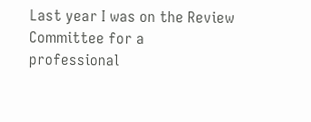Last year I was on the Review Committee for a professional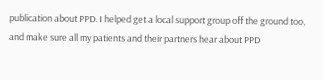publication about PPD. I helped get a local support group off the ground too, and make sure all my patients and their partners hear about PPD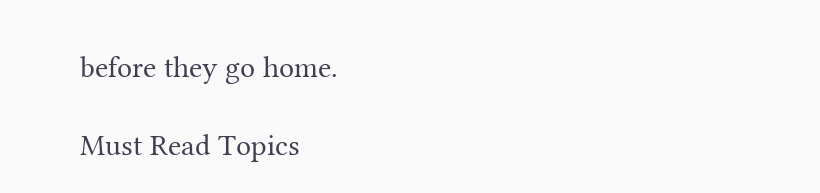before they go home.

Must Read Topics